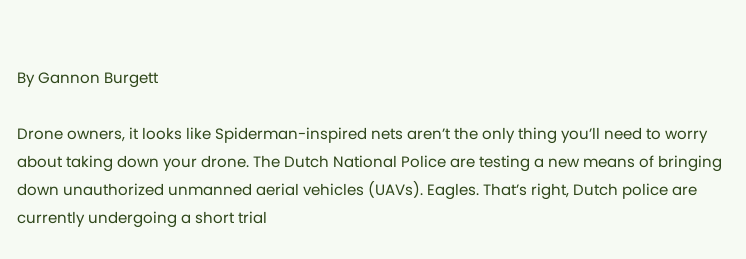By Gannon Burgett

Drone owners, it looks like Spiderman-inspired nets aren’t the only thing you’ll need to worry about taking down your drone. The Dutch National Police are testing a new means of bringing down unauthorized unmanned aerial vehicles (UAVs). Eagles. That’s right, Dutch police are currently undergoing a short trial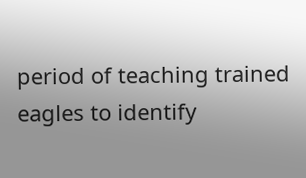period of teaching trained eagles to identify